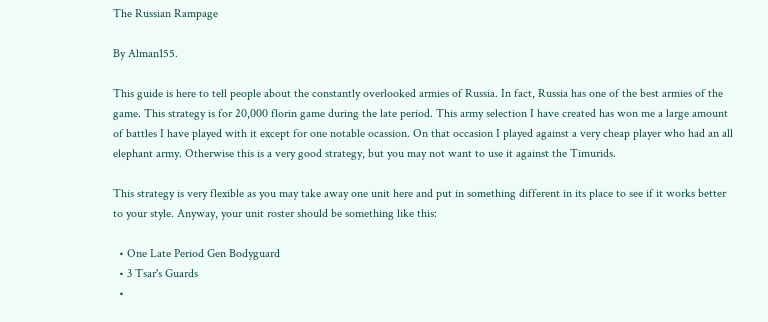The Russian Rampage

By Alman155.

This guide is here to tell people about the constantly overlooked armies of Russia. In fact, Russia has one of the best armies of the game. This strategy is for 20,000 florin game during the late period. This army selection I have created has won me a large amount of battles I have played with it except for one notable ocassion. On that occasion I played against a very cheap player who had an all elephant army. Otherwise this is a very good strategy, but you may not want to use it against the Timurids.

This strategy is very flexible as you may take away one unit here and put in something different in its place to see if it works better to your style. Anyway, your unit roster should be something like this:

  • One Late Period Gen Bodyguard
  • 3 Tsar's Guards
  •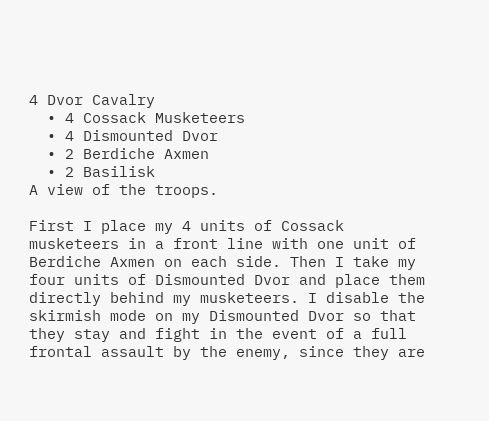4 Dvor Cavalry
  • 4 Cossack Musketeers
  • 4 Dismounted Dvor
  • 2 Berdiche Axmen
  • 2 Basilisk
A view of the troops.

First I place my 4 units of Cossack musketeers in a front line with one unit of Berdiche Axmen on each side. Then I take my four units of Dismounted Dvor and place them directly behind my musketeers. I disable the skirmish mode on my Dismounted Dvor so that they stay and fight in the event of a full frontal assault by the enemy, since they are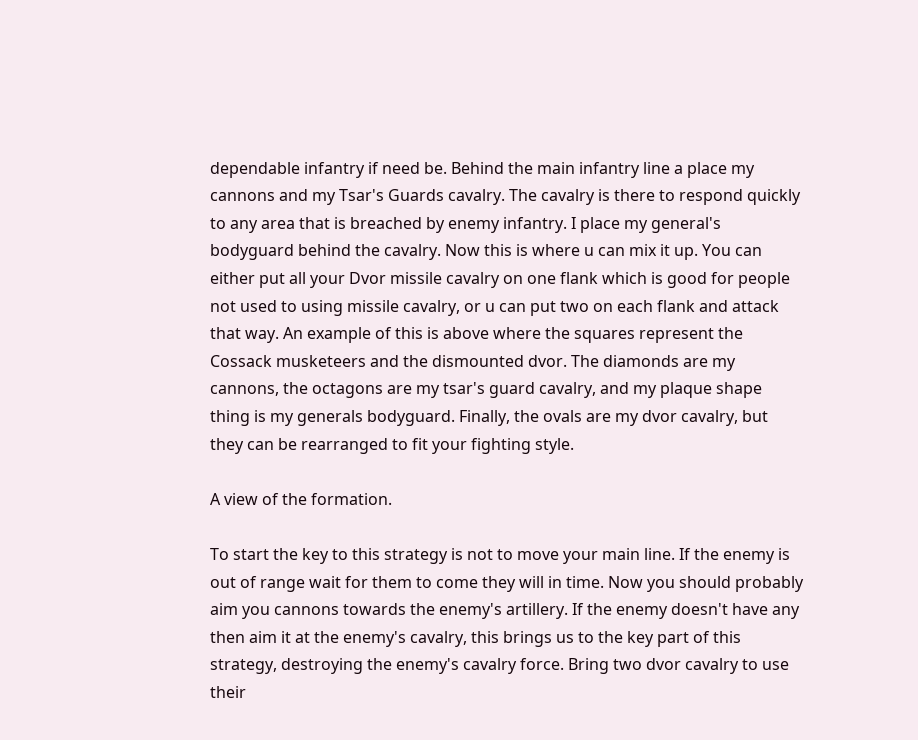dependable infantry if need be. Behind the main infantry line a place my cannons and my Tsar's Guards cavalry. The cavalry is there to respond quickly to any area that is breached by enemy infantry. I place my general's bodyguard behind the cavalry. Now this is where u can mix it up. You can either put all your Dvor missile cavalry on one flank which is good for people not used to using missile cavalry, or u can put two on each flank and attack that way. An example of this is above where the squares represent the Cossack musketeers and the dismounted dvor. The diamonds are my cannons, the octagons are my tsar's guard cavalry, and my plaque shape thing is my generals bodyguard. Finally, the ovals are my dvor cavalry, but they can be rearranged to fit your fighting style.

A view of the formation.

To start the key to this strategy is not to move your main line. If the enemy is out of range wait for them to come they will in time. Now you should probably aim you cannons towards the enemy's artillery. If the enemy doesn't have any then aim it at the enemy's cavalry, this brings us to the key part of this strategy, destroying the enemy's cavalry force. Bring two dvor cavalry to use their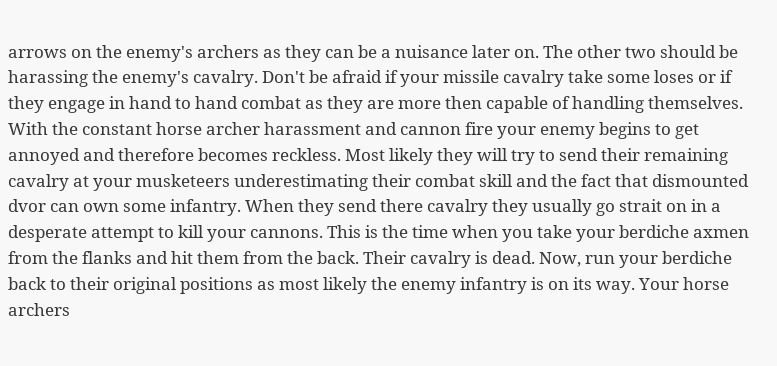arrows on the enemy's archers as they can be a nuisance later on. The other two should be harassing the enemy's cavalry. Don't be afraid if your missile cavalry take some loses or if they engage in hand to hand combat as they are more then capable of handling themselves. With the constant horse archer harassment and cannon fire your enemy begins to get annoyed and therefore becomes reckless. Most likely they will try to send their remaining cavalry at your musketeers underestimating their combat skill and the fact that dismounted dvor can own some infantry. When they send there cavalry they usually go strait on in a desperate attempt to kill your cannons. This is the time when you take your berdiche axmen from the flanks and hit them from the back. Their cavalry is dead. Now, run your berdiche back to their original positions as most likely the enemy infantry is on its way. Your horse archers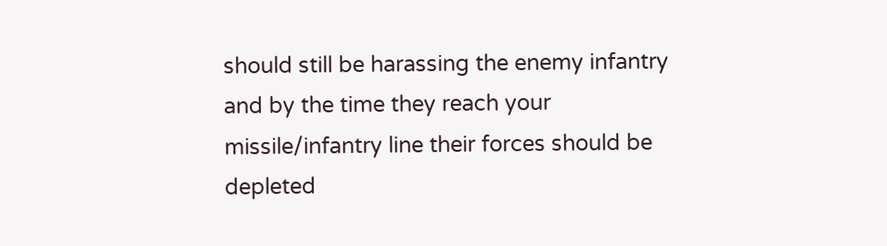should still be harassing the enemy infantry and by the time they reach your missile/infantry line their forces should be depleted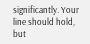significantly. Your line should hold, but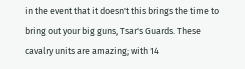in the event that it doesn't this brings the time to bring out your big guns, Tsar's Guards. These cavalry units are amazing; with 14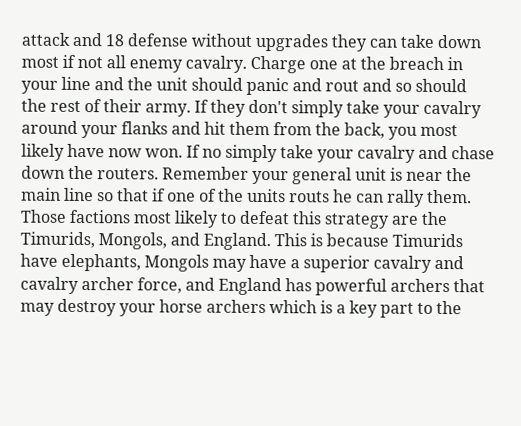attack and 18 defense without upgrades they can take down most if not all enemy cavalry. Charge one at the breach in your line and the unit should panic and rout and so should the rest of their army. If they don't simply take your cavalry around your flanks and hit them from the back, you most likely have now won. If no simply take your cavalry and chase down the routers. Remember your general unit is near the main line so that if one of the units routs he can rally them. Those factions most likely to defeat this strategy are the Timurids, Mongols, and England. This is because Timurids have elephants, Mongols may have a superior cavalry and cavalry archer force, and England has powerful archers that may destroy your horse archers which is a key part to the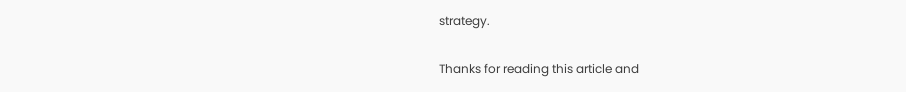strategy.

Thanks for reading this article and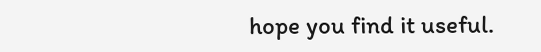hope you find it useful.